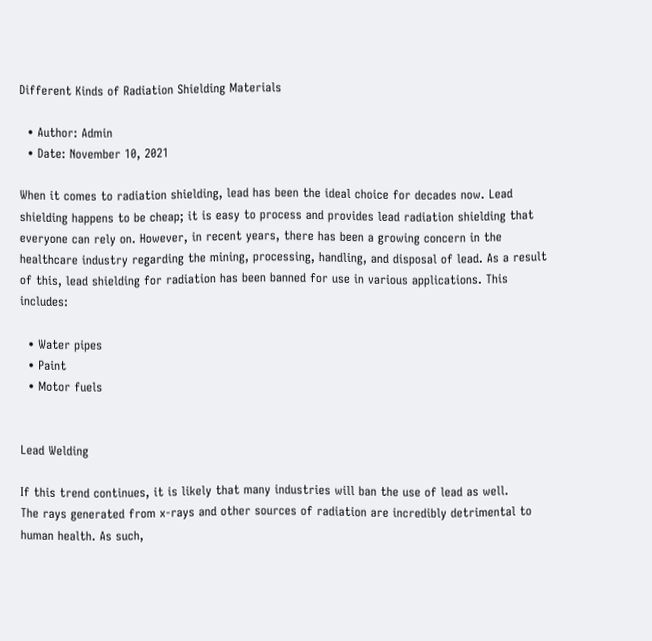Different Kinds of Radiation Shielding Materials

  • Author: Admin
  • Date: November 10, 2021

When it comes to radiation shielding, lead has been the ideal choice for decades now. Lead shielding happens to be cheap; it is easy to process and provides lead radiation shielding that everyone can rely on. However, in recent years, there has been a growing concern in the healthcare industry regarding the mining, processing, handling, and disposal of lead. As a result of this, lead shielding for radiation has been banned for use in various applications. This includes:

  • Water pipes
  • Paint
  • Motor fuels


Lead Welding

If this trend continues, it is likely that many industries will ban the use of lead as well.
The rays generated from x-rays and other sources of radiation are incredibly detrimental to human health. As such,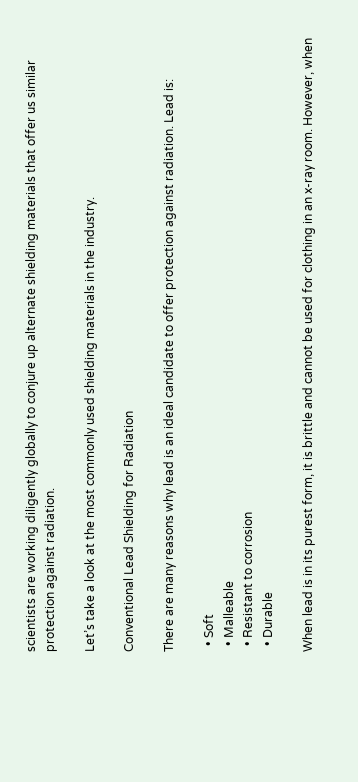scientists are working diligently globally to conjure up alternate shielding materials that offer us similar protection against radiation.

Let’s take a look at the most commonly used shielding materials in the industry.

Conventional Lead Shielding for Radiation

There are many reasons why lead is an ideal candidate to offer protection against radiation. Lead is:

  • Soft
  • Malleable
  • Resistant to corrosion
  • Durable

When lead is in its purest form, it is brittle and cannot be used for clothing in an x-ray room. However, when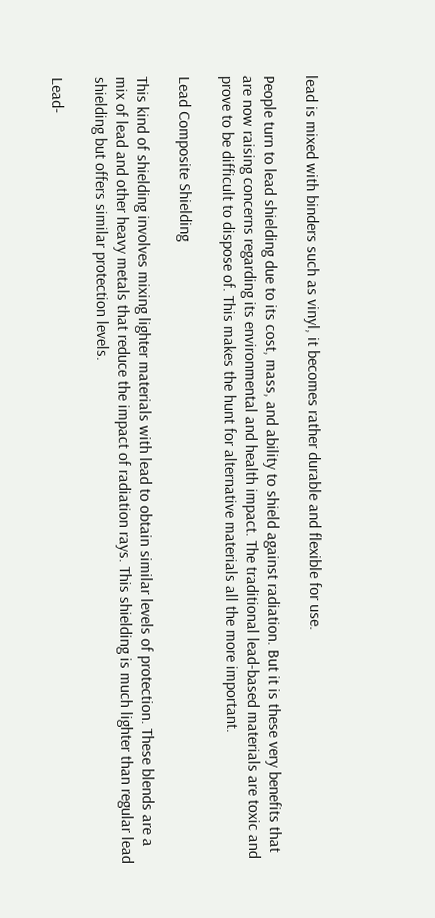lead is mixed with binders such as vinyl, it becomes rather durable and flexible for use.

People turn to lead shielding due to its cost, mass, and ability to shield against radiation. But it is these very benefits that are now raising concerns regarding its environmental and health impact. The traditional lead-based materials are toxic and prove to be difficult to dispose of. This makes the hunt for alternative materials all the more important.

Lead Composite Shielding

This kind of shielding involves mixing lighter materials with lead to obtain similar levels of protection. These blends are a mix of lead and other heavy metals that reduce the impact of radiation rays. This shielding is much lighter than regular lead shielding but offers similar protection levels.

Lead-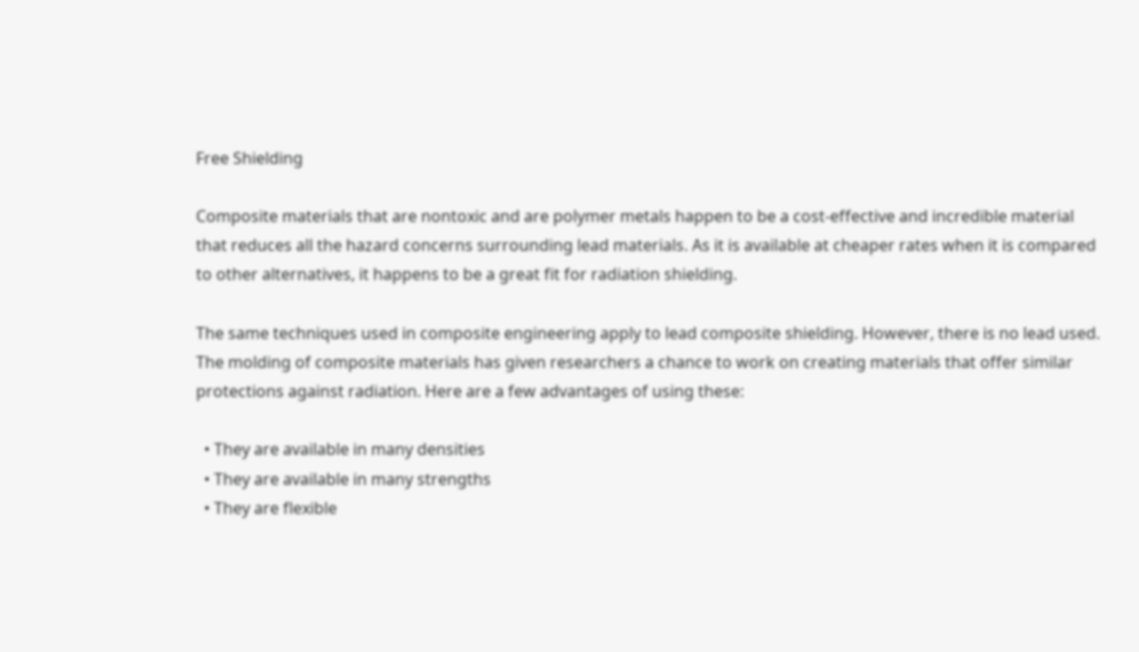Free Shielding

Composite materials that are nontoxic and are polymer metals happen to be a cost-effective and incredible material that reduces all the hazard concerns surrounding lead materials. As it is available at cheaper rates when it is compared to other alternatives, it happens to be a great fit for radiation shielding.

The same techniques used in composite engineering apply to lead composite shielding. However, there is no lead used. The molding of composite materials has given researchers a chance to work on creating materials that offer similar protections against radiation. Here are a few advantages of using these:

  • They are available in many densities
  • They are available in many strengths
  • They are flexible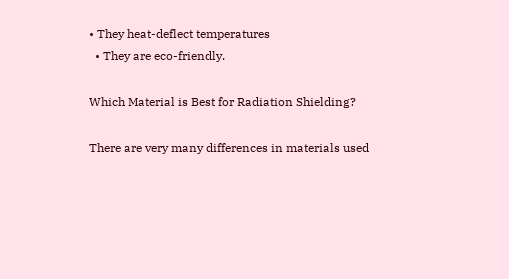• They heat-deflect temperatures
  • They are eco-friendly.

Which Material is Best for Radiation Shielding?

There are very many differences in materials used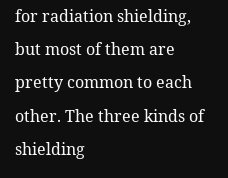for radiation shielding, but most of them are pretty common to each other. The three kinds of shielding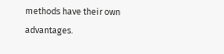methods have their own advantages.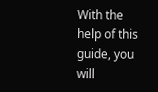With the help of this guide, you will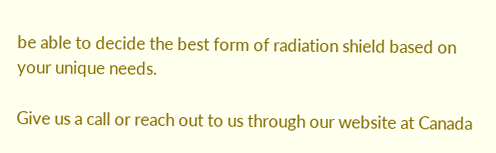be able to decide the best form of radiation shield based on your unique needs.

Give us a call or reach out to us through our website at Canada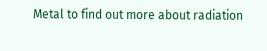Metal to find out more about radiation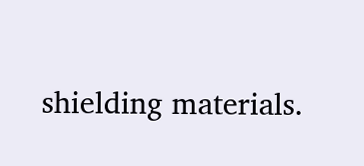shielding materials.